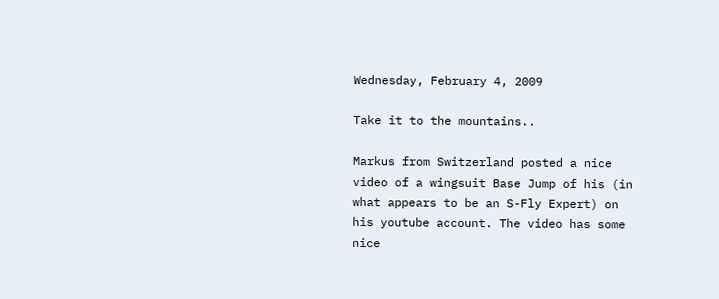Wednesday, February 4, 2009

Take it to the mountains..

Markus from Switzerland posted a nice video of a wingsuit Base Jump of his (in what appears to be an S-Fly Expert) on his youtube account. The video has some nice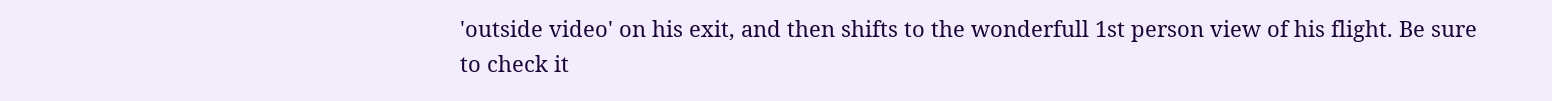'outside video' on his exit, and then shifts to the wonderfull 1st person view of his flight. Be sure to check it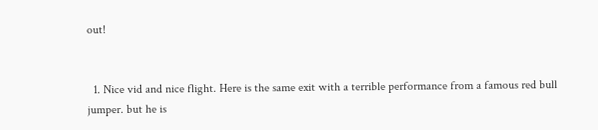out!


  1. Nice vid and nice flight. Here is the same exit with a terrible performance from a famous red bull jumper. but he is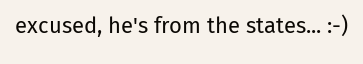excused, he's from the states... :-)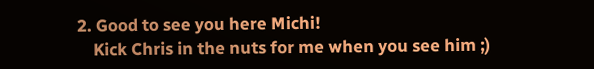2. Good to see you here Michi!
    Kick Chris in the nuts for me when you see him ;)